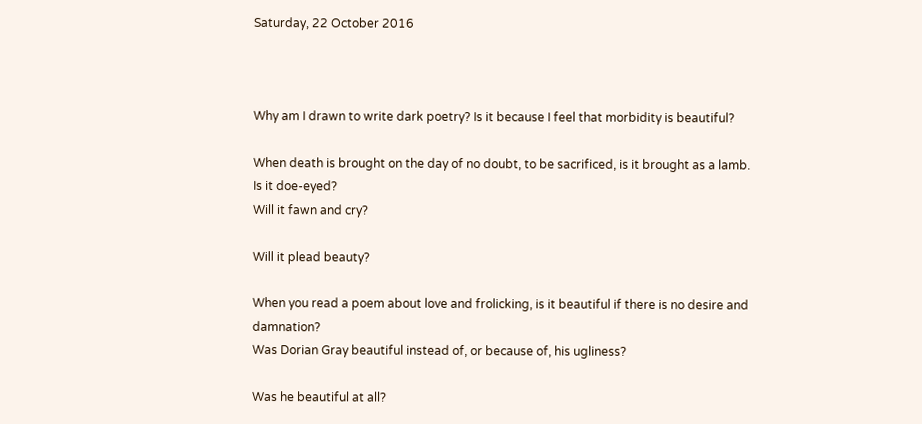Saturday, 22 October 2016



Why am I drawn to write dark poetry? Is it because I feel that morbidity is beautiful?

When death is brought on the day of no doubt, to be sacrificed, is it brought as a lamb.
Is it doe-eyed?
Will it fawn and cry?

Will it plead beauty?

When you read a poem about love and frolicking, is it beautiful if there is no desire and damnation?
Was Dorian Gray beautiful instead of, or because of, his ugliness?

Was he beautiful at all?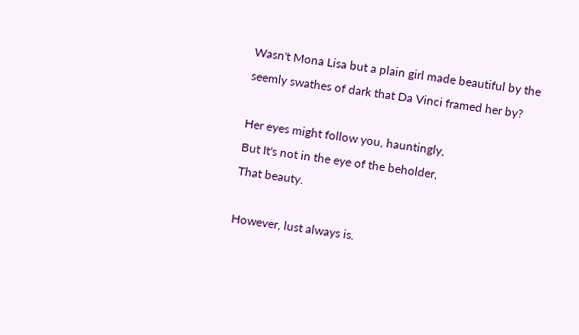Wasn't Mona Lisa but a plain girl made beautiful by the seemly swathes of dark that Da Vinci framed her by?

Her eyes might follow you, hauntingly,
But It's not in the eye of the beholder,
That beauty.

However, lust always is.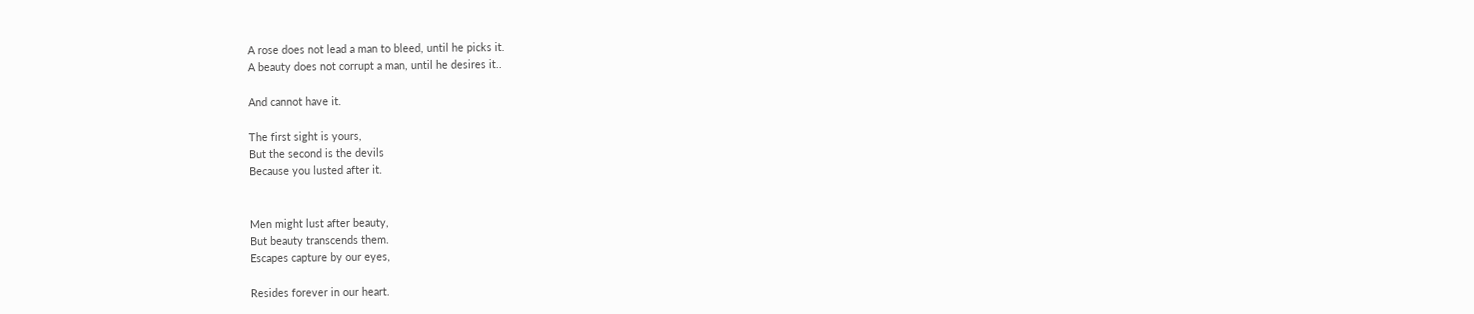A rose does not lead a man to bleed, until he picks it.
A beauty does not corrupt a man, until he desires it..

And cannot have it.

The first sight is yours,
But the second is the devils
Because you lusted after it.


Men might lust after beauty,
But beauty transcends them.
Escapes capture by our eyes,

Resides forever in our heart.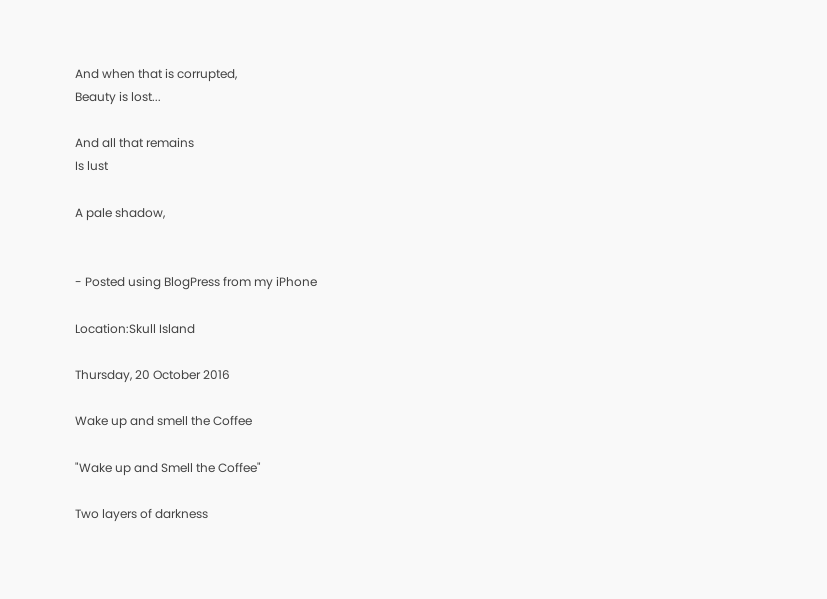And when that is corrupted,
Beauty is lost...

And all that remains
Is lust

A pale shadow,


- Posted using BlogPress from my iPhone

Location:Skull Island

Thursday, 20 October 2016

Wake up and smell the Coffee

"Wake up and Smell the Coffee"

Two layers of darkness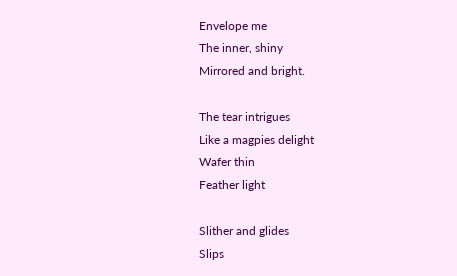Envelope me
The inner, shiny
Mirrored and bright.

The tear intrigues
Like a magpies delight
Wafer thin
Feather light

Slither and glides
Slips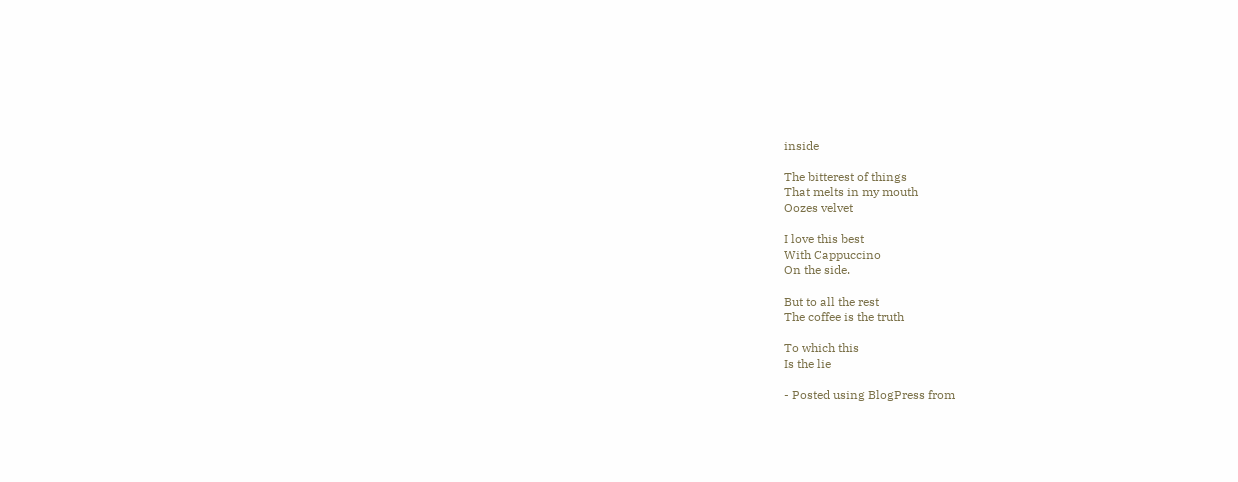inside

The bitterest of things
That melts in my mouth
Oozes velvet

I love this best
With Cappuccino
On the side.

But to all the rest
The coffee is the truth

To which this
Is the lie

- Posted using BlogPress from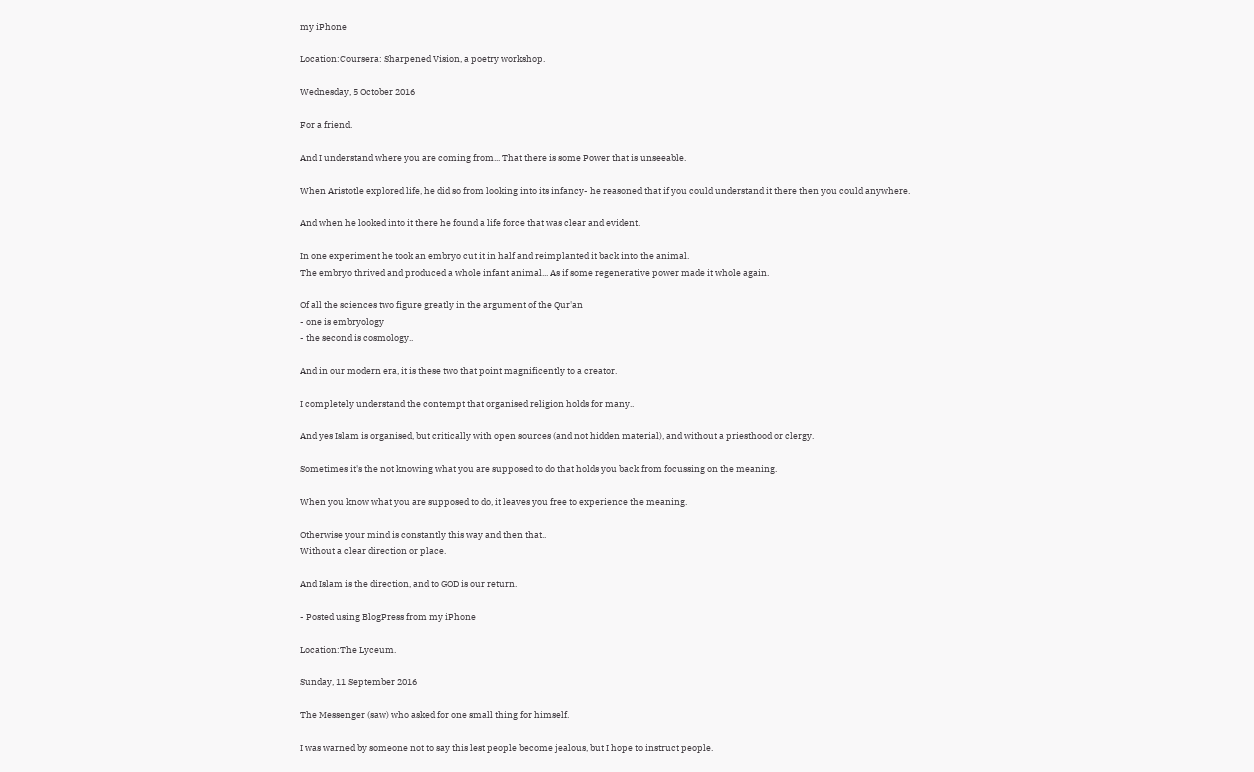my iPhone

Location:Coursera: Sharpened Vision, a poetry workshop.

Wednesday, 5 October 2016

For a friend.

And I understand where you are coming from... That there is some Power that is unseeable.

When Aristotle explored life, he did so from looking into its infancy- he reasoned that if you could understand it there then you could anywhere.

And when he looked into it there he found a life force that was clear and evident.

In one experiment he took an embryo cut it in half and reimplanted it back into the animal.
The embryo thrived and produced a whole infant animal... As if some regenerative power made it whole again.

Of all the sciences two figure greatly in the argument of the Qur'an
- one is embryology
- the second is cosmology..

And in our modern era, it is these two that point magnificently to a creator.

I completely understand the contempt that organised religion holds for many..

And yes Islam is organised, but critically with open sources (and not hidden material), and without a priesthood or clergy.

Sometimes it's the not knowing what you are supposed to do that holds you back from focussing on the meaning.

When you know what you are supposed to do, it leaves you free to experience the meaning.

Otherwise your mind is constantly this way and then that..
Without a clear direction or place.

And Islam is the direction, and to GOD is our return.

- Posted using BlogPress from my iPhone

Location:The Lyceum.

Sunday, 11 September 2016

The Messenger (saw) who asked for one small thing for himself.

I was warned by someone not to say this lest people become jealous, but I hope to instruct people.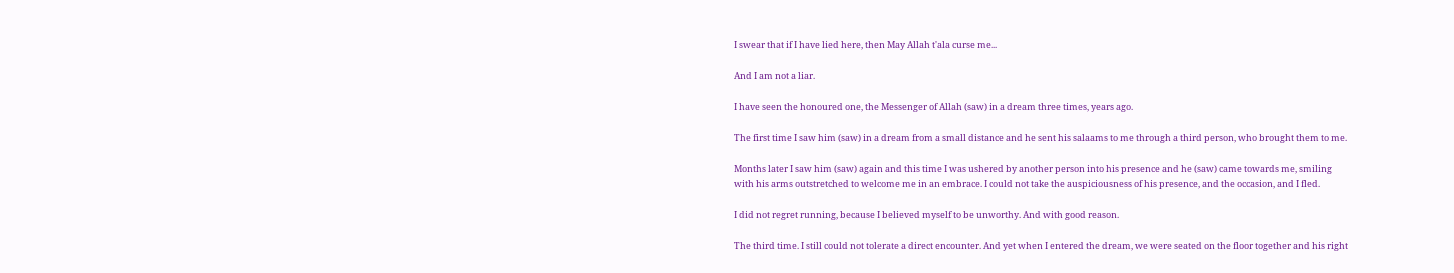I swear that if I have lied here, then May Allah t'ala curse me...

And I am not a liar.

I have seen the honoured one, the Messenger of Allah (saw) in a dream three times, years ago.

The first time I saw him (saw) in a dream from a small distance and he sent his salaams to me through a third person, who brought them to me.

Months later I saw him (saw) again and this time I was ushered by another person into his presence and he (saw) came towards me, smiling with his arms outstretched to welcome me in an embrace. I could not take the auspiciousness of his presence, and the occasion, and I fled.

I did not regret running, because I believed myself to be unworthy. And with good reason.

The third time. I still could not tolerate a direct encounter. And yet when I entered the dream, we were seated on the floor together and his right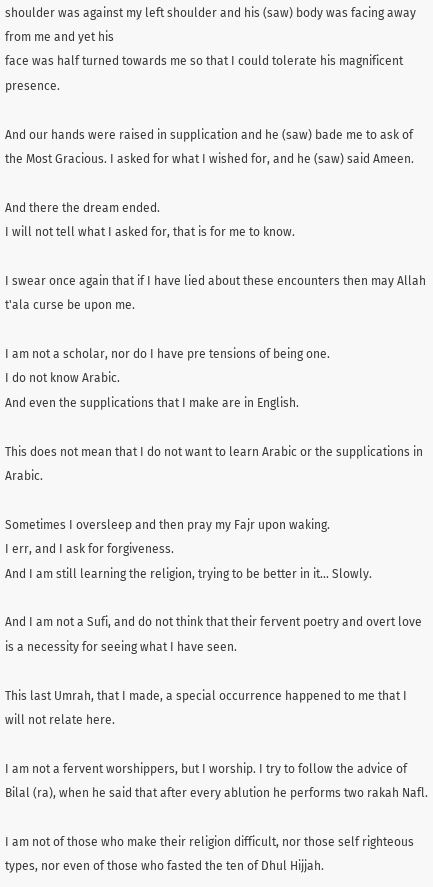shoulder was against my left shoulder and his (saw) body was facing away from me and yet his
face was half turned towards me so that I could tolerate his magnificent presence.

And our hands were raised in supplication and he (saw) bade me to ask of the Most Gracious. I asked for what I wished for, and he (saw) said Ameen.

And there the dream ended.
I will not tell what I asked for, that is for me to know.

I swear once again that if I have lied about these encounters then may Allah t'ala curse be upon me.

I am not a scholar, nor do I have pre tensions of being one.
I do not know Arabic.
And even the supplications that I make are in English.

This does not mean that I do not want to learn Arabic or the supplications in Arabic.

Sometimes I oversleep and then pray my Fajr upon waking.
I err, and I ask for forgiveness.
And I am still learning the religion, trying to be better in it... Slowly.

And I am not a Sufi, and do not think that their fervent poetry and overt love is a necessity for seeing what I have seen.

This last Umrah, that I made, a special occurrence happened to me that I will not relate here.

I am not a fervent worshippers, but I worship. I try to follow the advice of Bilal (ra), when he said that after every ablution he performs two rakah Nafl.

I am not of those who make their religion difficult, nor those self righteous types, nor even of those who fasted the ten of Dhul Hijjah.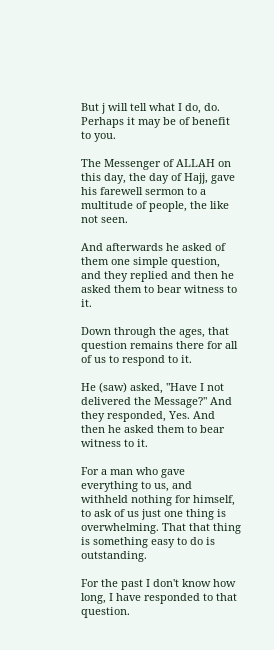But j will tell what I do, do.
Perhaps it may be of benefit to you.

The Messenger of ALLAH on this day, the day of Hajj, gave his farewell sermon to a multitude of people, the like not seen.

And afterwards he asked of them one simple question, and they replied and then he asked them to bear witness to it.

Down through the ages, that question remains there for all of us to respond to it.

He (saw) asked, "Have I not delivered the Message?" And they responded, Yes. And then he asked them to bear witness to it.

For a man who gave everything to us, and withheld nothing for himself, to ask of us just one thing is overwhelming. That that thing is something easy to do is outstanding.

For the past I don't know how long, I have responded to that question.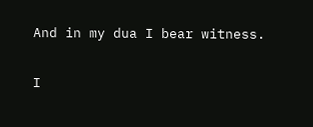And in my dua I bear witness.

I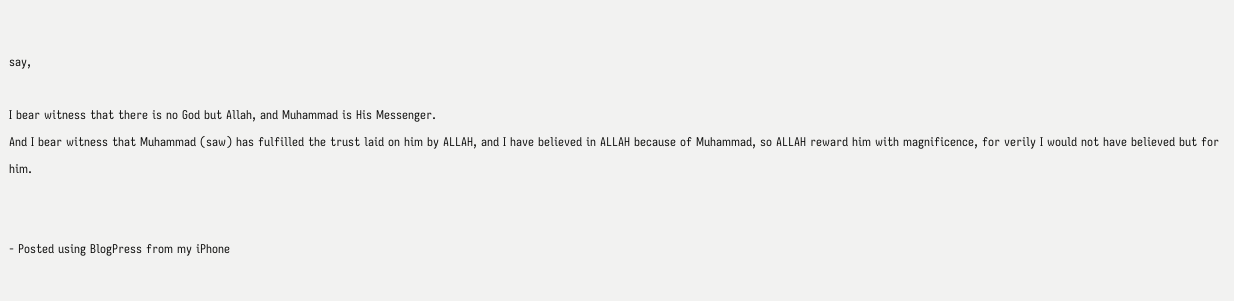say,

I bear witness that there is no God but Allah, and Muhammad is His Messenger.
And I bear witness that Muhammad (saw) has fulfilled the trust laid on him by ALLAH, and I have believed in ALLAH because of Muhammad, so ALLAH reward him with magnificence, for verily I would not have believed but for him.


- Posted using BlogPress from my iPhone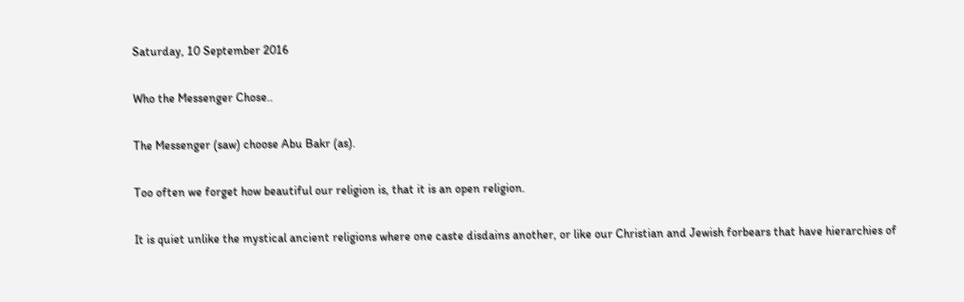Saturday, 10 September 2016

Who the Messenger Chose..

The Messenger (saw) choose Abu Bakr (as).

Too often we forget how beautiful our religion is, that it is an open religion.

It is quiet unlike the mystical ancient religions where one caste disdains another, or like our Christian and Jewish forbears that have hierarchies of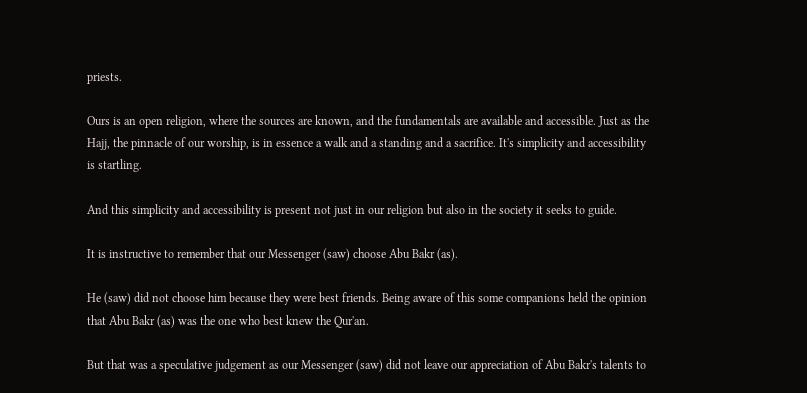priests.

Ours is an open religion, where the sources are known, and the fundamentals are available and accessible. Just as the Hajj, the pinnacle of our worship, is in essence a walk and a standing and a sacrifice. It's simplicity and accessibility is startling.

And this simplicity and accessibility is present not just in our religion but also in the society it seeks to guide.

It is instructive to remember that our Messenger (saw) choose Abu Bakr (as).

He (saw) did not choose him because they were best friends. Being aware of this some companions held the opinion that Abu Bakr (as) was the one who best knew the Qur'an.

But that was a speculative judgement as our Messenger (saw) did not leave our appreciation of Abu Bakr's talents to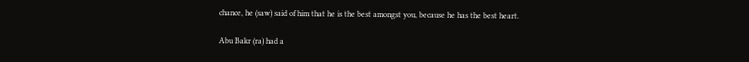chance, he (saw) said of him that he is the best amongst you, because he has the best heart.

Abu Bakr (ra) had a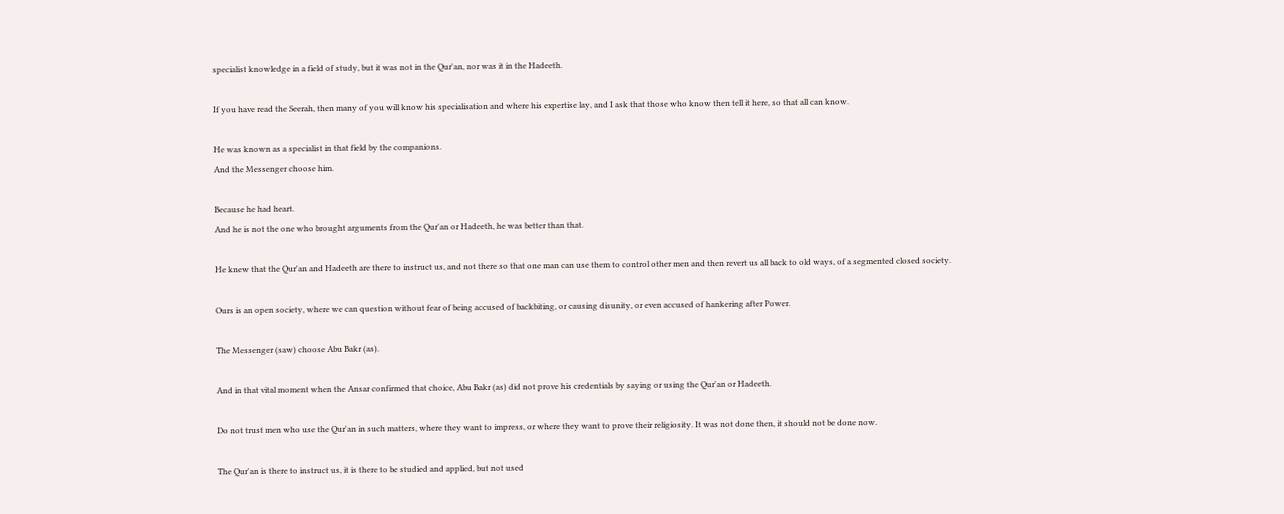specialist knowledge in a field of study, but it was not in the Qur'an, nor was it in the Hadeeth.

If you have read the Seerah, then many of you will know his specialisation and where his expertise lay, and I ask that those who know then tell it here, so that all can know.

He was known as a specialist in that field by the companions.
And the Messenger choose him.

Because he had heart.
And he is not the one who brought arguments from the Qur'an or Hadeeth, he was better than that.

He knew that the Qur'an and Hadeeth are there to instruct us, and not there so that one man can use them to control other men and then revert us all back to old ways, of a segmented closed society.

Ours is an open society, where we can question without fear of being accused of backbiting, or causing disunity, or even accused of hankering after Power.

The Messenger (saw) choose Abu Bakr (as).

And in that vital moment when the Ansar confirmed that choice, Abu Bakr (as) did not prove his credentials by saying or using the Qur'an or Hadeeth.

Do not trust men who use the Qur'an in such matters, where they want to impress, or where they want to prove their religiosity. It was not done then, it should not be done now.

The Qur'an is there to instruct us, it is there to be studied and applied, but not used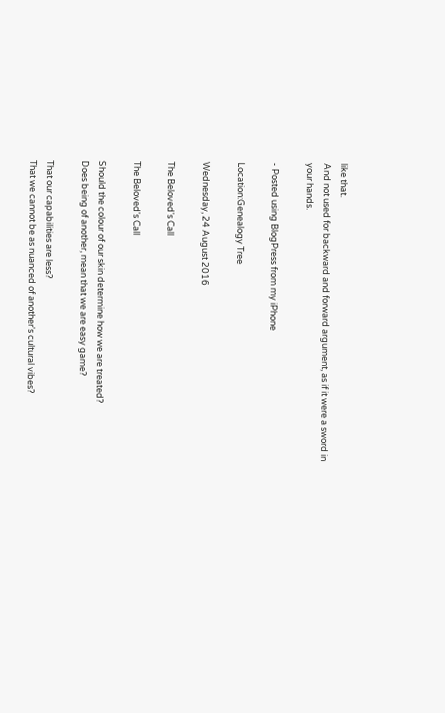like that.
And not used for backward and forward argument, as if it were a sword in your hands.

- Posted using BlogPress from my iPhone

Location:Genealogy Tree

Wednesday, 24 August 2016

The Beloved's Call

The Beloved's Call

Should the colour of our skin determine how we are treated?
Does being of another, mean that we are easy game?

That our capabilities are less?
That we cannot be as nuanced of another's cultural vibes?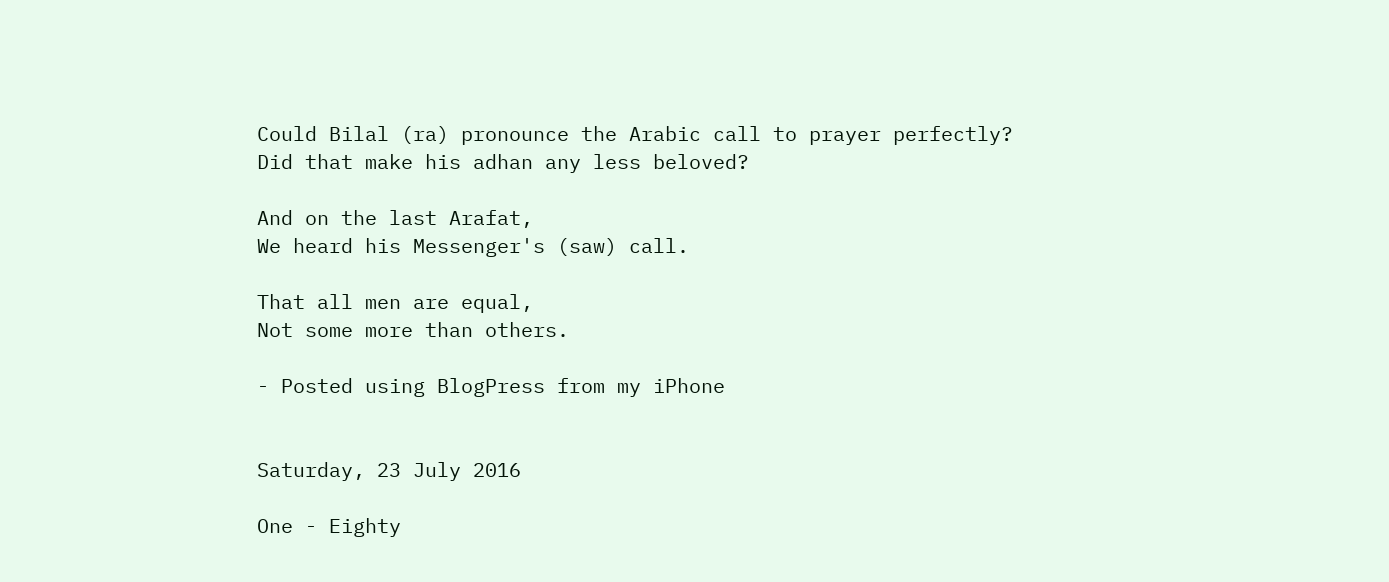Could Bilal (ra) pronounce the Arabic call to prayer perfectly?
Did that make his adhan any less beloved?

And on the last Arafat,
We heard his Messenger's (saw) call.

That all men are equal,
Not some more than others.

- Posted using BlogPress from my iPhone


Saturday, 23 July 2016

One - Eighty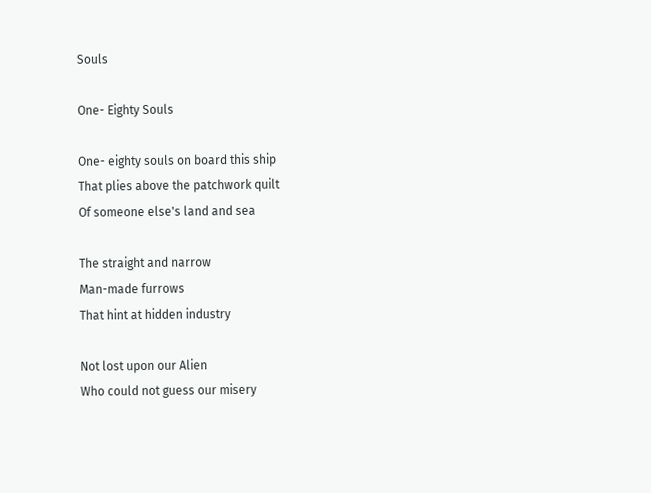Souls

One- Eighty Souls

One- eighty souls on board this ship
That plies above the patchwork quilt
Of someone else's land and sea

The straight and narrow
Man-made furrows
That hint at hidden industry

Not lost upon our Alien
Who could not guess our misery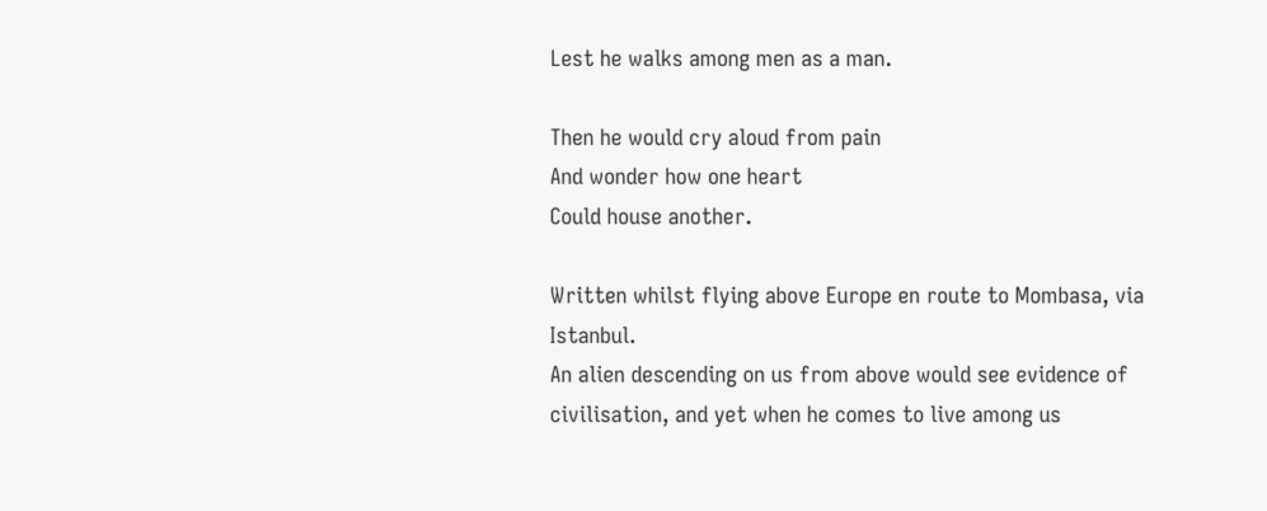Lest he walks among men as a man.

Then he would cry aloud from pain
And wonder how one heart
Could house another.

Written whilst flying above Europe en route to Mombasa, via Istanbul.
An alien descending on us from above would see evidence of civilisation, and yet when he comes to live among us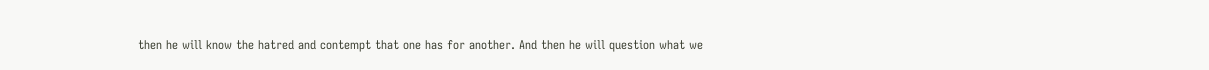then he will know the hatred and contempt that one has for another. And then he will question what we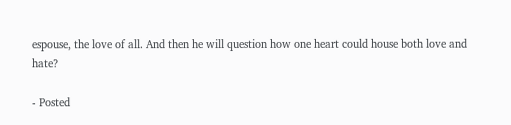espouse, the love of all. And then he will question how one heart could house both love and hate?

- Posted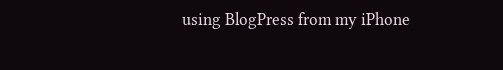using BlogPress from my iPhone